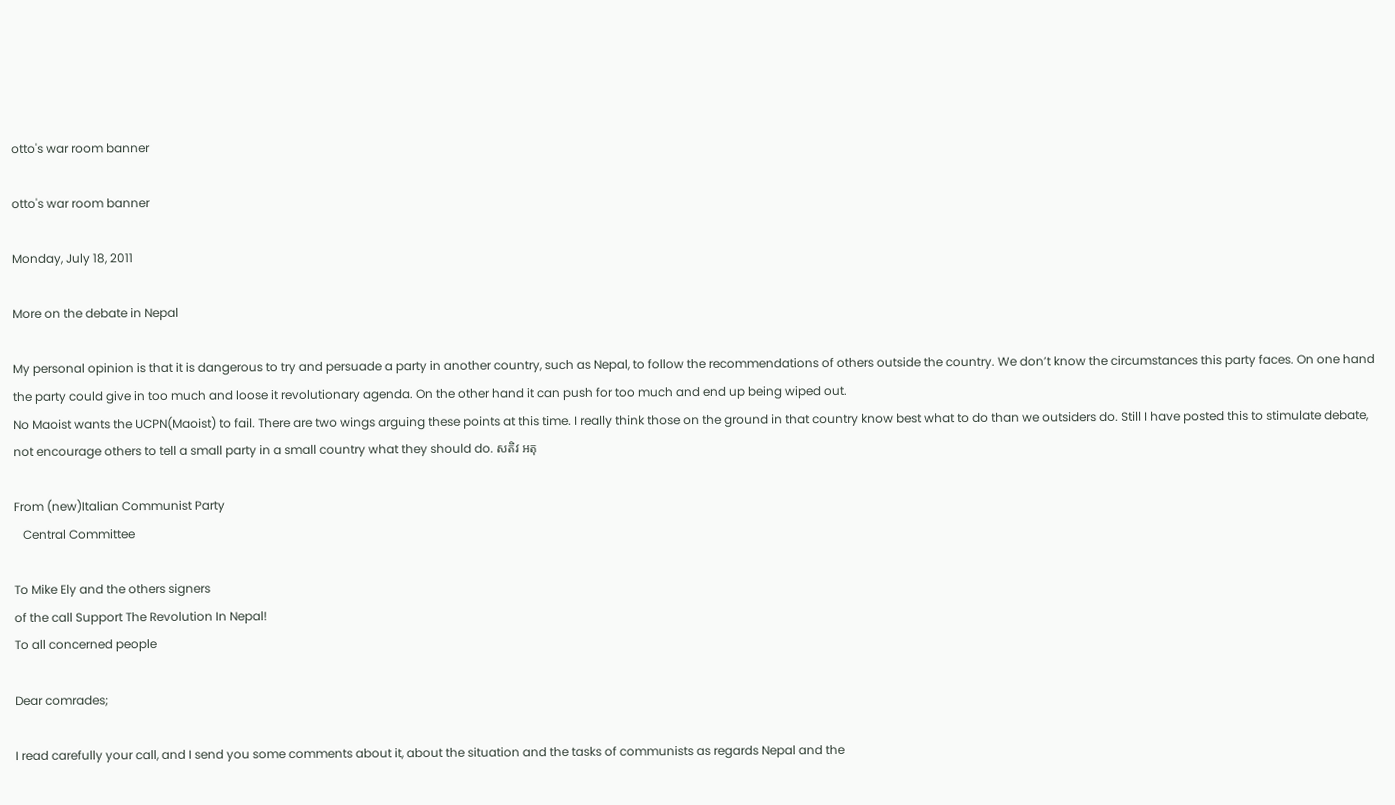otto's war room banner

otto's war room banner

Monday, July 18, 2011

More on the debate in Nepal

My personal opinion is that it is dangerous to try and persuade a party in another country, such as Nepal, to follow the recommendations of others outside the country. We don’t know the circumstances this party faces. On one hand the party could give in too much and loose it revolutionary agenda. On the other hand it can push for too much and end up being wiped out.
No Maoist wants the UCPN(Maoist) to fail. There are two wings arguing these points at this time. I really think those on the ground in that country know best what to do than we outsiders do. Still I have posted this to stimulate debate, not encourage others to tell a small party in a small country what they should do. សតិវ អតុ

From (new)Italian Communist Party
   Central Committee

To Mike Ely and the others signers
of the call Support The Revolution In Nepal!
To all concerned people

Dear comrades;

I read carefully your call, and I send you some comments about it, about the situation and the tasks of communists as regards Nepal and the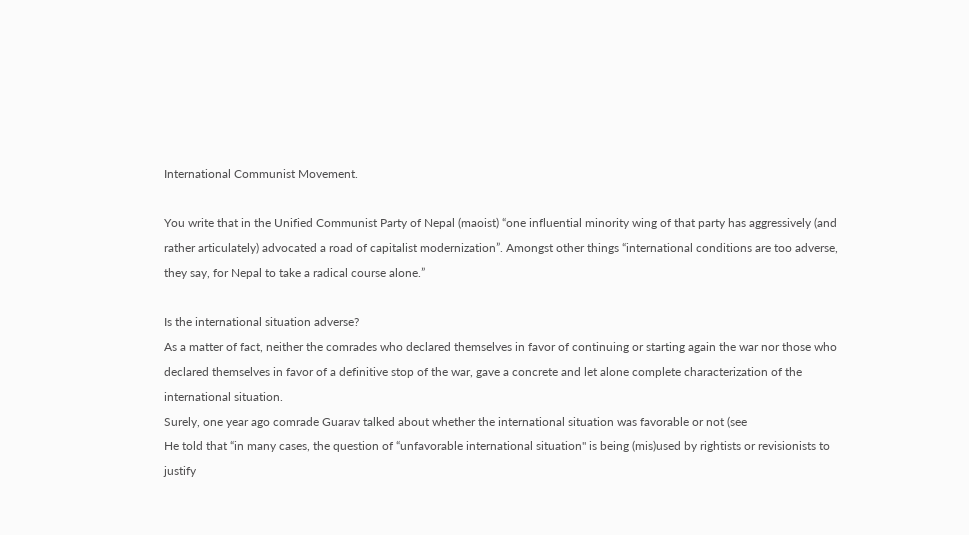International Communist Movement.

You write that in the Unified Communist Party of Nepal (maoist) “one influential minority wing of that party has aggressively (and rather articulately) advocated a road of capitalist modernization”. Amongst other things “international conditions are too adverse, they say, for Nepal to take a radical course alone.”

Is the international situation adverse?
As a matter of fact, neither the comrades who declared themselves in favor of continuing or starting again the war nor those who declared themselves in favor of a definitive stop of the war, gave a concrete and let alone complete characterization of the international situation.
Surely, one year ago comrade Guarav talked about whether the international situation was favorable or not (see
He told that “in many cases, the question of “unfavorable international situation" is being (mis)used by rightists or revisionists to justify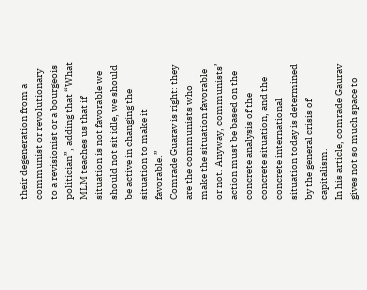their degeneration from a communist or revolutionary to a revisionist or a bourgeois politician”, adding that “What MLM teaches us that if situation is not favorable we should not sit idle, we should be active in changing the situation to make it favorable.”
Comrade Guarav is right: they are the communists who make the situation favorable or not. Anyway, communists’ action must be based on the concrete analysis of the concrete situation, and the concrete international situation today is determined by the general crisis of capitalism.
In his article, comrade Gaurav gives not so much space to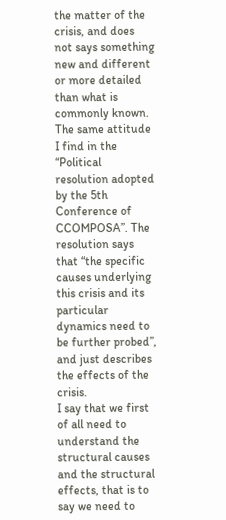the matter of the crisis, and does not says something new and different or more detailed than what is commonly known. The same attitude I find in the “Political resolution adopted by the 5th Conference of CCOMPOSA”. The resolution says that “the specific causes underlying this crisis and its particular dynamics need to be further probed”, and just describes the effects of the  crisis.
I say that we first of all need to understand the structural causes and the structural effects, that is to say we need to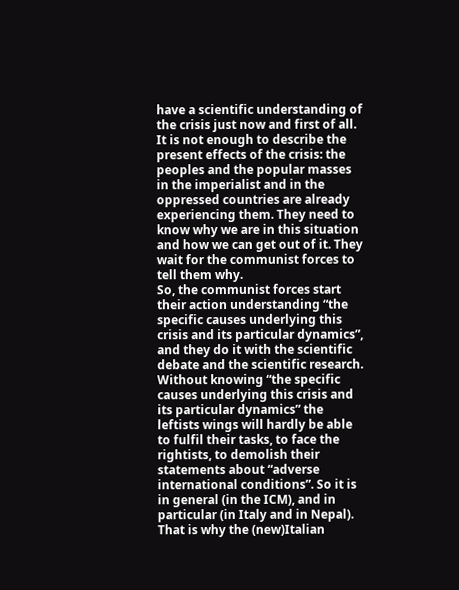have a scientific understanding of the crisis just now and first of all. It is not enough to describe the present effects of the crisis: the peoples and the popular masses in the imperialist and in the oppressed countries are already experiencing them. They need to know why we are in this situation and how we can get out of it. They wait for the communist forces to tell them why.
So, the communist forces start their action understanding “the specific causes underlying this crisis and its particular dynamics”, and they do it with the scientific debate and the scientific research.
Without knowing “the specific causes underlying this crisis and its particular dynamics” the leftists wings will hardly be able to fulfil their tasks, to face the rightists, to demolish their statements about “adverse international conditions”. So it is in general (in the ICM), and in particular (in Italy and in Nepal). That is why the (new)Italian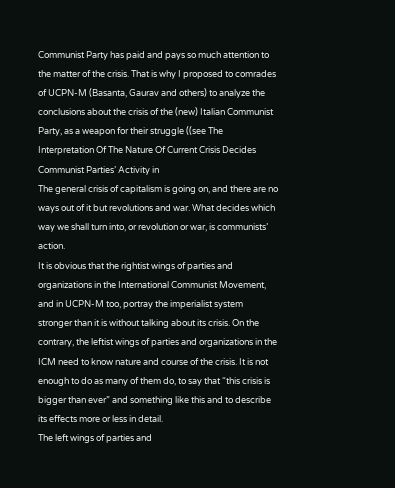Communist Party has paid and pays so much attention to the matter of the crisis. That is why I proposed to comrades of UCPN-M (Basanta, Gaurav and others) to analyze the conclusions about the crisis of the (new) Italian Communist Party, as a weapon for their struggle ((see The Interpretation Of The Nature Of Current Crisis Decides Communist Parties’ Activity in
The general crisis of capitalism is going on, and there are no ways out of it but revolutions and war. What decides which way we shall turn into, or revolution or war, is communists’ action.
It is obvious that the rightist wings of parties and organizations in the International Communist Movement, and in UCPN-M too, portray the imperialist system stronger than it is without talking about its crisis. On the contrary, the leftist wings of parties and organizations in the ICM need to know nature and course of the crisis. It is not enough to do as many of them do, to say that “this crisis is bigger than ever” and something like this and to describe its effects more or less in detail.
The left wings of parties and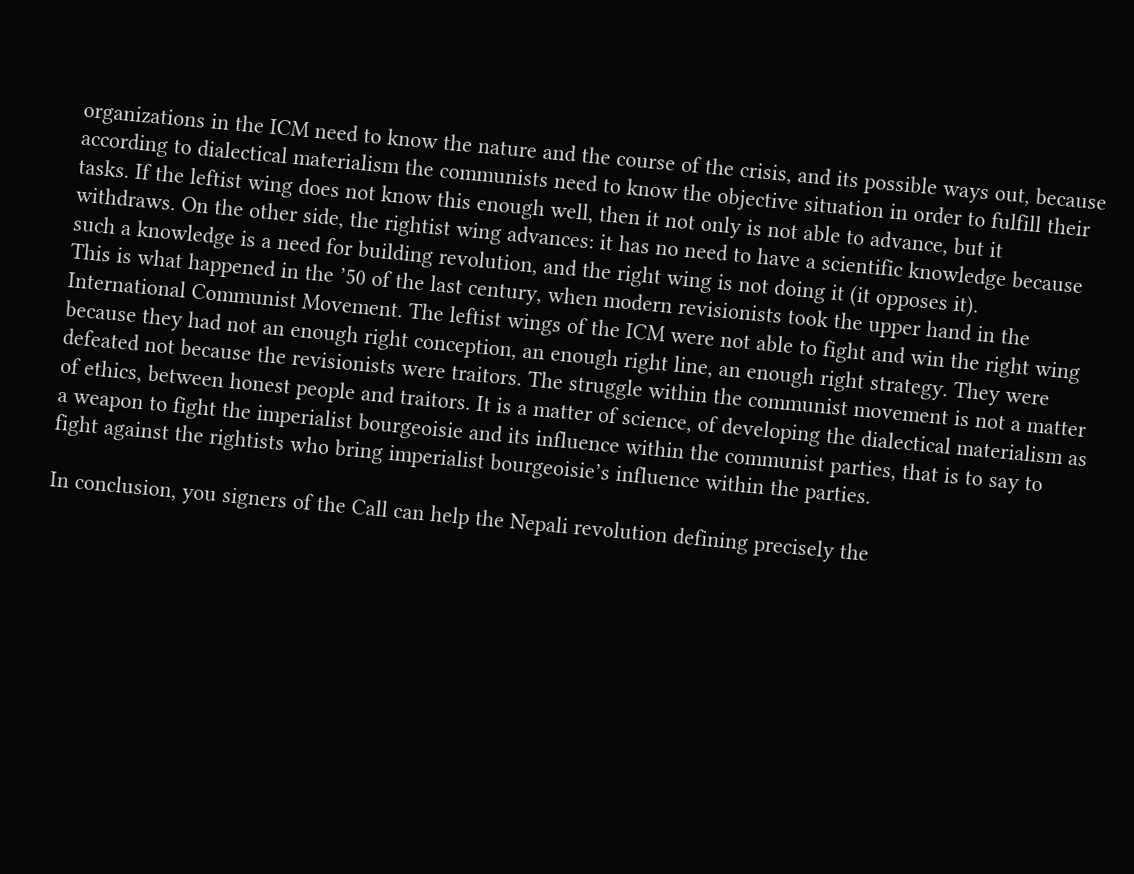organizations in the ICM need to know the nature and the course of the crisis, and its possible ways out, because according to dialectical materialism the communists need to know the objective situation in order to fulfill their tasks. If the leftist wing does not know this enough well, then it not only is not able to advance, but it withdraws. On the other side, the rightist wing advances: it has no need to have a scientific knowledge because such a knowledge is a need for building revolution, and the right wing is not doing it (it opposes it).
This is what happened in the ’50 of the last century, when modern revisionists took the upper hand in the International Communist Movement. The leftist wings of the ICM were not able to fight and win the right wing because they had not an enough right conception, an enough right line, an enough right strategy. They were defeated not because the revisionists were traitors. The struggle within the communist movement is not a matter of ethics, between honest people and traitors. It is a matter of science, of developing the dialectical materialism as a weapon to fight the imperialist bourgeoisie and its influence within the communist parties, that is to say to fight against the rightists who bring imperialist bourgeoisie’s influence within the parties.

In conclusion, you signers of the Call can help the Nepali revolution defining precisely the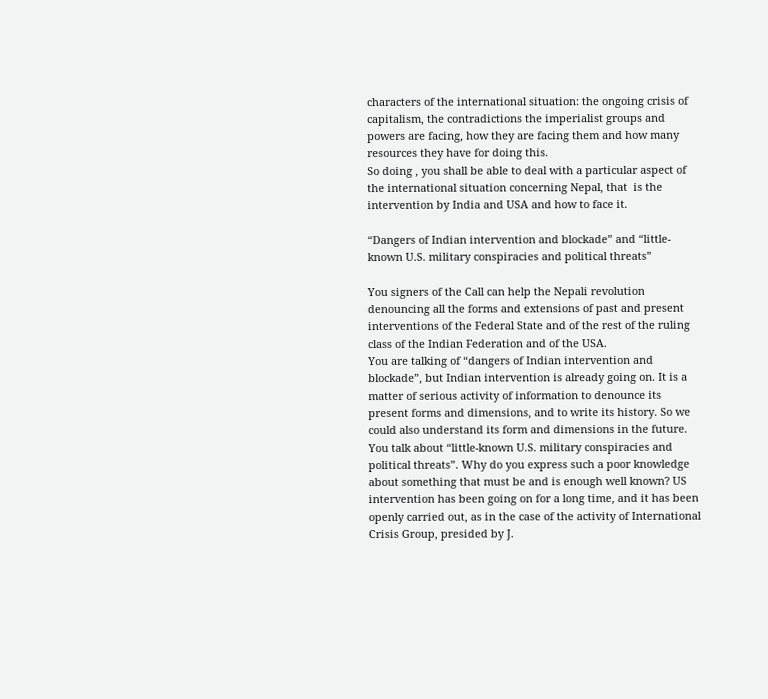characters of the international situation: the ongoing crisis of capitalism, the contradictions the imperialist groups and powers are facing, how they are facing them and how many resources they have for doing this.
So doing , you shall be able to deal with a particular aspect of the international situation concerning Nepal, that  is the intervention by India and USA and how to face it.

“Dangers of Indian intervention and blockade” and “little-known U.S. military conspiracies and political threats”

You signers of the Call can help the Nepali revolution denouncing all the forms and extensions of past and present interventions of the Federal State and of the rest of the ruling class of the Indian Federation and of the USA.
You are talking of “dangers of Indian intervention and blockade”, but Indian intervention is already going on. It is a matter of serious activity of information to denounce its present forms and dimensions, and to write its history. So we could also understand its form and dimensions in the future.
You talk about “little-known U.S. military conspiracies and political threats”. Why do you express such a poor knowledge about something that must be and is enough well known? US intervention has been going on for a long time, and it has been openly carried out, as in the case of the activity of International Crisis Group, presided by J.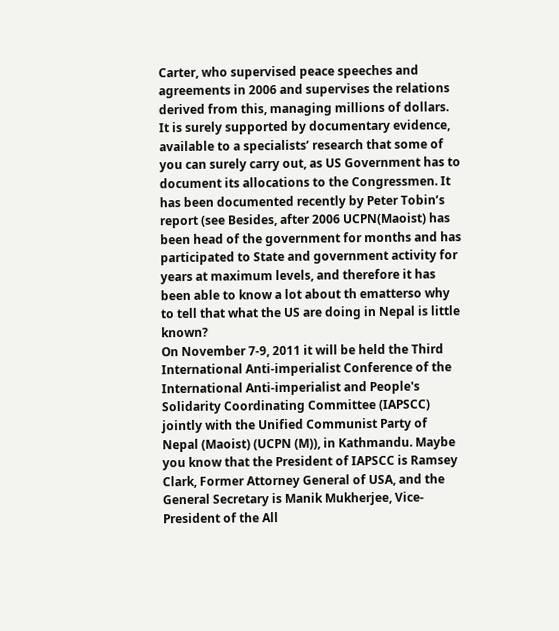Carter, who supervised peace speeches and agreements in 2006 and supervises the relations derived from this, managing millions of dollars. It is surely supported by documentary evidence, available to a specialists’ research that some of you can surely carry out, as US Government has to document its allocations to the Congressmen. It has been documented recently by Peter Tobin’s report (see Besides, after 2006 UCPN(Maoist) has been head of the government for months and has participated to State and government activity for years at maximum levels, and therefore it has been able to know a lot about th ematterso why to tell that what the US are doing in Nepal is little known?
On November 7-9, 2011 it will be held the Third International Anti-imperialist Conference of the International Anti-imperialist and People's Solidarity Coordinating Committee (IAPSCC) jointly with the Unified Communist Party of Nepal (Maoist) (UCPN (M)), in Kathmandu. Maybe you know that the President of IAPSCC is Ramsey Clark, Former Attorney General of USA, and the General Secretary is Manik Mukherjee, Vice-President of the All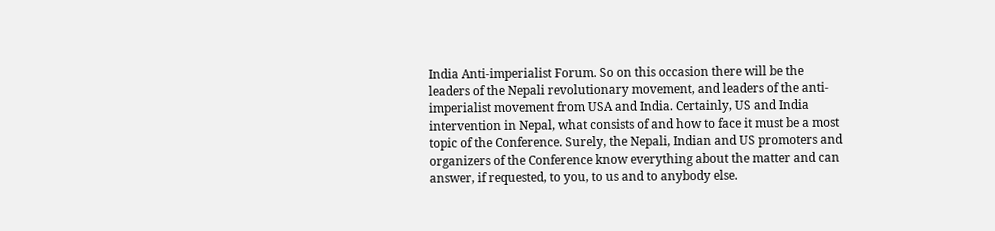India Anti-imperialist Forum. So on this occasion there will be the leaders of the Nepali revolutionary movement, and leaders of the anti-imperialist movement from USA and India. Certainly, US and India intervention in Nepal, what consists of and how to face it must be a most topic of the Conference. Surely, the Nepali, Indian and US promoters and organizers of the Conference know everything about the matter and can answer, if requested, to you, to us and to anybody else.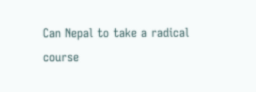Can Nepal to take a radical course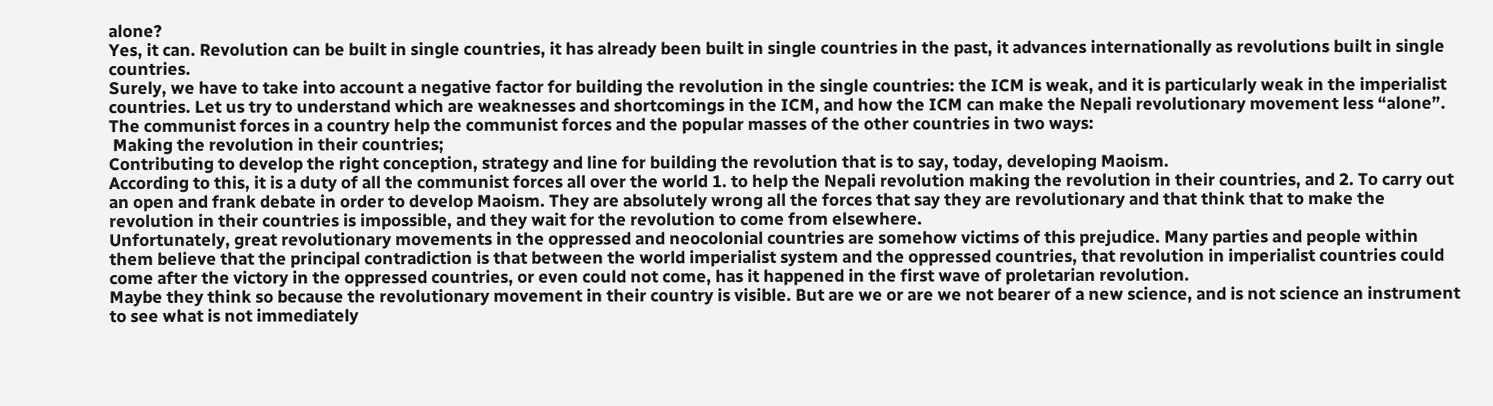alone?
Yes, it can. Revolution can be built in single countries, it has already been built in single countries in the past, it advances internationally as revolutions built in single countries.
Surely, we have to take into account a negative factor for building the revolution in the single countries: the ICM is weak, and it is particularly weak in the imperialist countries. Let us try to understand which are weaknesses and shortcomings in the ICM, and how the ICM can make the Nepali revolutionary movement less “alone”.
The communist forces in a country help the communist forces and the popular masses of the other countries in two ways:
 Making the revolution in their countries;
Contributing to develop the right conception, strategy and line for building the revolution that is to say, today, developing Maoism.
According to this, it is a duty of all the communist forces all over the world 1. to help the Nepali revolution making the revolution in their countries, and 2. To carry out an open and frank debate in order to develop Maoism. They are absolutely wrong all the forces that say they are revolutionary and that think that to make the revolution in their countries is impossible, and they wait for the revolution to come from elsewhere.
Unfortunately, great revolutionary movements in the oppressed and neocolonial countries are somehow victims of this prejudice. Many parties and people within them believe that the principal contradiction is that between the world imperialist system and the oppressed countries, that revolution in imperialist countries could come after the victory in the oppressed countries, or even could not come, has it happened in the first wave of proletarian revolution.
Maybe they think so because the revolutionary movement in their country is visible. But are we or are we not bearer of a new science, and is not science an instrument to see what is not immediately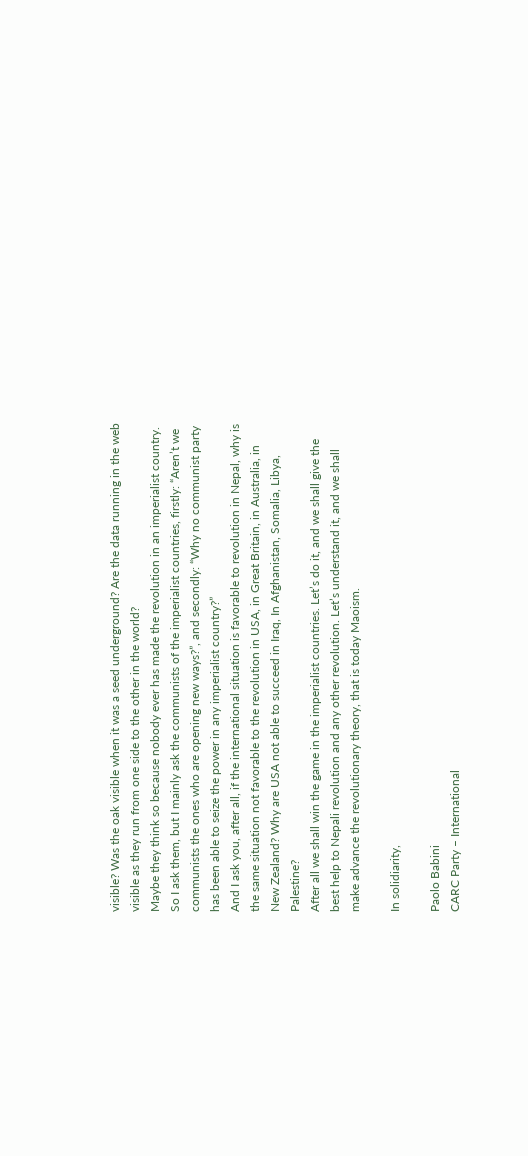visible? Was the oak visible when it was a seed underground? Are the data running in the web visible as they run from one side to the other in the world?
Maybe they think so because nobody ever has made the revolution in an imperialist country. So I ask them, but I mainly ask the communists of the imperialist countries, firstly: “Aren’t we communists the ones who are opening new ways?”, and secondly: “Why no communist party has been able to seize the power in any imperialist country?”
And I ask you, after all, if the international situation is favorable to revolution in Nepal, why is the same situation not favorable to the revolution in USA, in Great Britain, in Australia, in New Zealand? Why are USA not able to succeed in Iraq, In Afghanistan, Somalia, Libya, Palestine?
After all we shall win the game in the imperialist countries. Let’s do it, and we shall give the best help to Nepali revolution and any other revolution. Let’s understand it, and we shall make advance the revolutionary theory, that is today Maoism.

In solidiarity,

Paolo Babini
CARC Party – International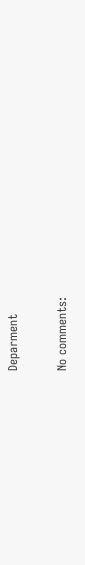Deparment

No comments: